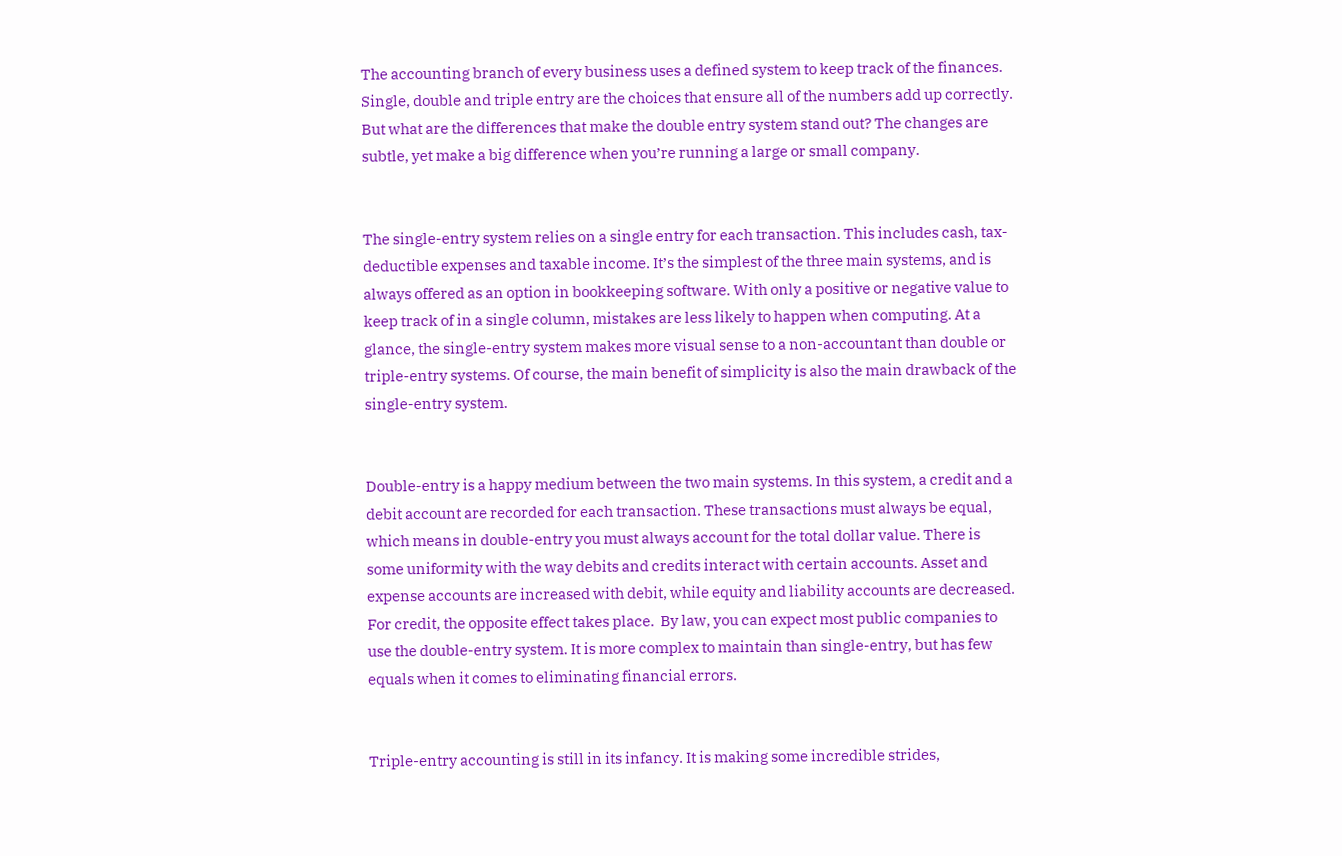The accounting branch of every business uses a defined system to keep track of the finances. Single, double and triple entry are the choices that ensure all of the numbers add up correctly. But what are the differences that make the double entry system stand out? The changes are subtle, yet make a big difference when you’re running a large or small company.


The single-entry system relies on a single entry for each transaction. This includes cash, tax-deductible expenses and taxable income. It’s the simplest of the three main systems, and is always offered as an option in bookkeeping software. With only a positive or negative value to keep track of in a single column, mistakes are less likely to happen when computing. At a glance, the single-entry system makes more visual sense to a non-accountant than double or triple-entry systems. Of course, the main benefit of simplicity is also the main drawback of the single-entry system.


Double-entry is a happy medium between the two main systems. In this system, a credit and a debit account are recorded for each transaction. These transactions must always be equal, which means in double-entry you must always account for the total dollar value. There is some uniformity with the way debits and credits interact with certain accounts. Asset and expense accounts are increased with debit, while equity and liability accounts are decreased. For credit, the opposite effect takes place.  By law, you can expect most public companies to use the double-entry system. It is more complex to maintain than single-entry, but has few equals when it comes to eliminating financial errors.


Triple-entry accounting is still in its infancy. It is making some incredible strides,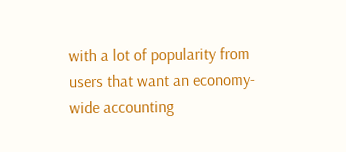with a lot of popularity from users that want an economy-wide accounting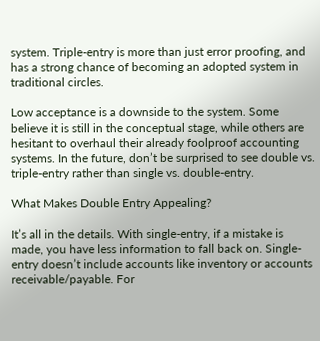system. Triple-entry is more than just error proofing, and has a strong chance of becoming an adopted system in traditional circles.

Low acceptance is a downside to the system. Some believe it is still in the conceptual stage, while others are hesitant to overhaul their already foolproof accounting systems. In the future, don’t be surprised to see double vs. triple-entry rather than single vs. double-entry.

What Makes Double Entry Appealing?

It’s all in the details. With single-entry, if a mistake is made, you have less information to fall back on. Single-entry doesn’t include accounts like inventory or accounts receivable/payable. For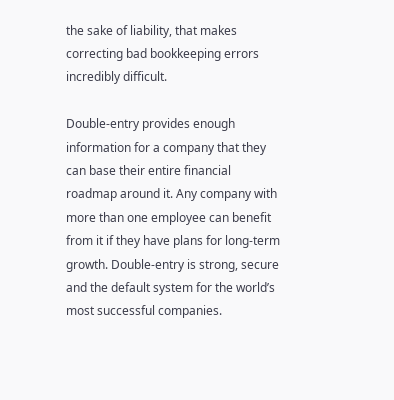the sake of liability, that makes correcting bad bookkeeping errors incredibly difficult.

Double-entry provides enough information for a company that they can base their entire financial roadmap around it. Any company with more than one employee can benefit from it if they have plans for long-term growth. Double-entry is strong, secure and the default system for the world’s most successful companies.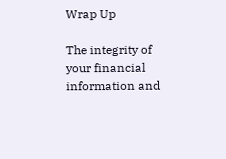Wrap Up

The integrity of your financial information and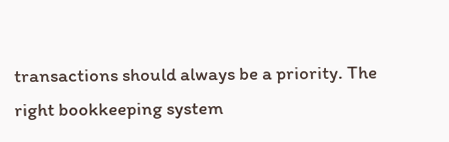transactions should always be a priority. The right bookkeeping system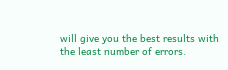will give you the best results with the least number of errors.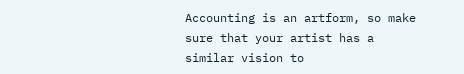Accounting is an artform, so make sure that your artist has a similar vision to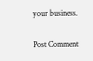your business.

Post Comment